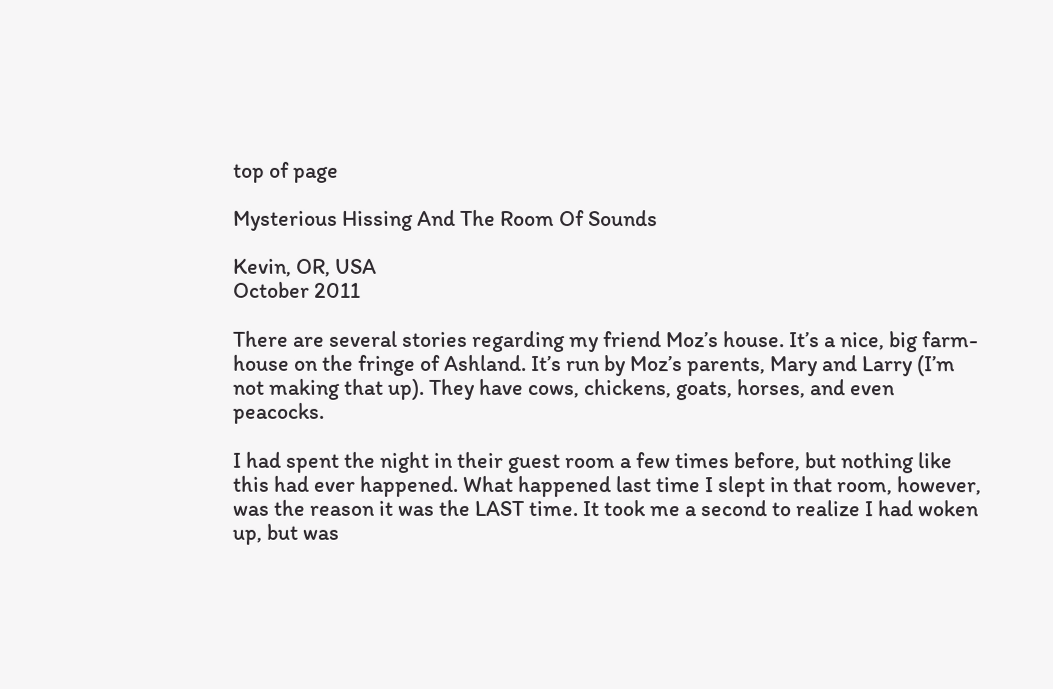top of page

Mysterious Hissing And The Room Of Sounds

Kevin, OR, USA
October 2011

There are several stories regarding my friend Moz’s house. It’s a nice, big farm-house on the fringe of Ashland. It’s run by Moz’s parents, Mary and Larry (I’m not making that up). They have cows, chickens, goats, horses, and even peacocks.

I had spent the night in their guest room a few times before, but nothing like this had ever happened. What happened last time I slept in that room, however, was the reason it was the LAST time. It took me a second to realize I had woken up, but was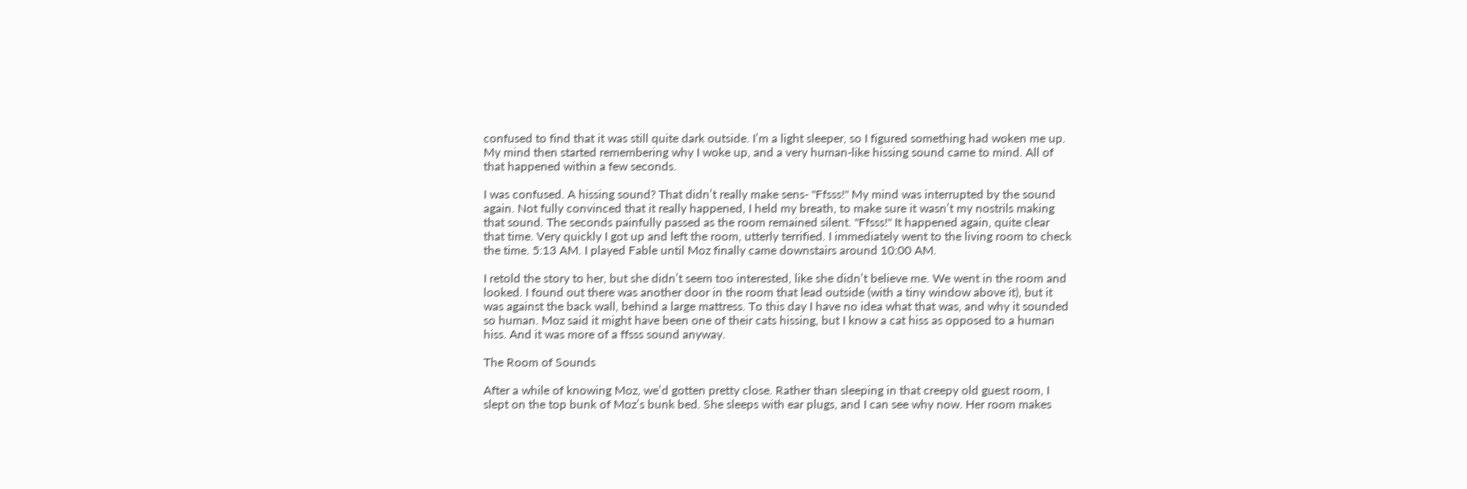confused to find that it was still quite dark outside. I’m a light sleeper, so I figured something had woken me up. My mind then started remembering why I woke up, and a very human-like hissing sound came to mind. All of that happened within a few seconds.

I was confused. A hissing sound? That didn’t really make sens- "Ffsss!" My mind was interrupted by the sound again. Not fully convinced that it really happened, I held my breath, to make sure it wasn’t my nostrils making that sound. The seconds painfully passed as the room remained silent. "Ffsss!" It happened again, quite clear that time. Very quickly I got up and left the room, utterly terrified. I immediately went to the living room to check the time. 5:13 AM. I played Fable until Moz finally came downstairs around 10:00 AM.

I retold the story to her, but she didn’t seem too interested, like she didn’t believe me. We went in the room and looked. I found out there was another door in the room that lead outside (with a tiny window above it), but it was against the back wall, behind a large mattress. To this day I have no idea what that was, and why it sounded so human. Moz said it might have been one of their cats hissing, but I know a cat hiss as opposed to a human hiss. And it was more of a ffsss sound anyway.

The Room of Sounds

After a while of knowing Moz, we’d gotten pretty close. Rather than sleeping in that creepy old guest room, I slept on the top bunk of Moz’s bunk bed. She sleeps with ear plugs, and I can see why now. Her room makes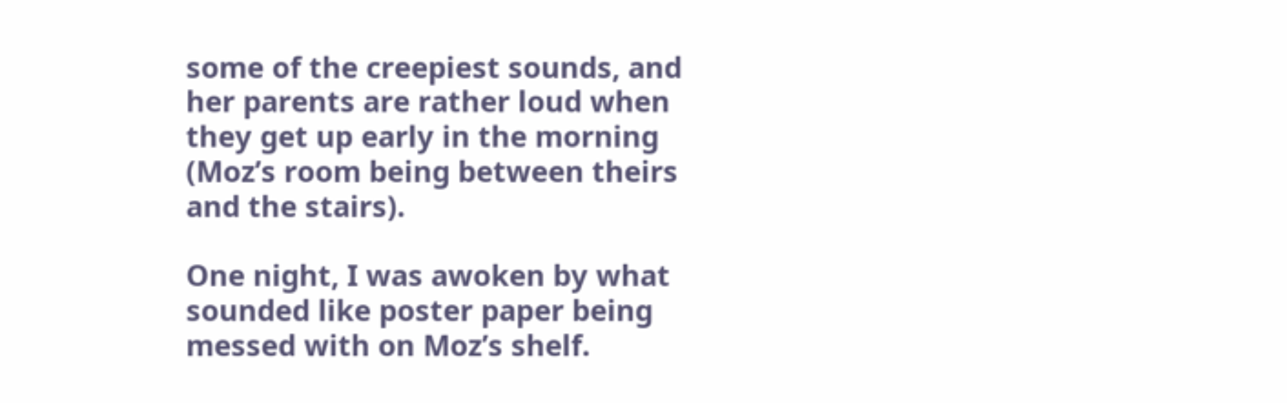some of the creepiest sounds, and her parents are rather loud when they get up early in the morning (Moz’s room being between theirs and the stairs).

One night, I was awoken by what sounded like poster paper being messed with on Moz’s shelf.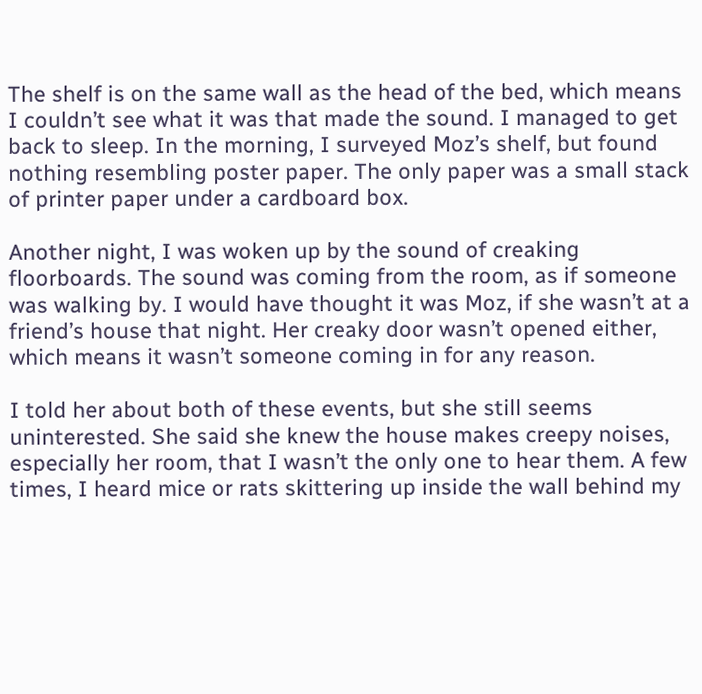The shelf is on the same wall as the head of the bed, which means I couldn’t see what it was that made the sound. I managed to get back to sleep. In the morning, I surveyed Moz’s shelf, but found nothing resembling poster paper. The only paper was a small stack of printer paper under a cardboard box.

Another night, I was woken up by the sound of creaking floorboards. The sound was coming from the room, as if someone was walking by. I would have thought it was Moz, if she wasn’t at a friend’s house that night. Her creaky door wasn’t opened either, which means it wasn’t someone coming in for any reason.

I told her about both of these events, but she still seems uninterested. She said she knew the house makes creepy noises, especially her room, that I wasn’t the only one to hear them. A few times, I heard mice or rats skittering up inside the wall behind my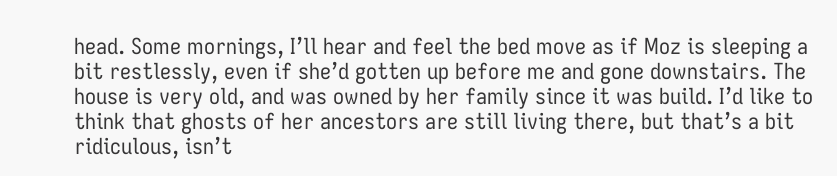head. Some mornings, I’ll hear and feel the bed move as if Moz is sleeping a bit restlessly, even if she’d gotten up before me and gone downstairs. The house is very old, and was owned by her family since it was build. I’d like to think that ghosts of her ancestors are still living there, but that’s a bit ridiculous, isn’t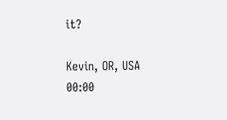it?

Kevin, OR, USA
00:00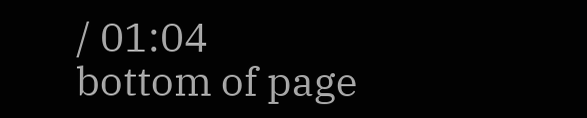/ 01:04
bottom of page